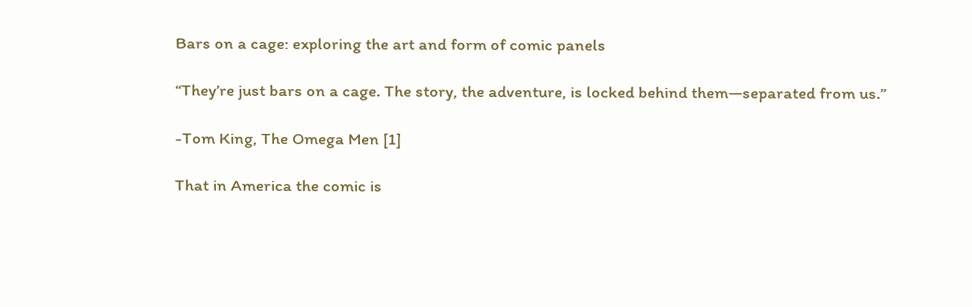Bars on a cage: exploring the art and form of comic panels

“They’re just bars on a cage. The story, the adventure, is locked behind them—separated from us.”

-Tom King, The Omega Men [1]

That in America the comic is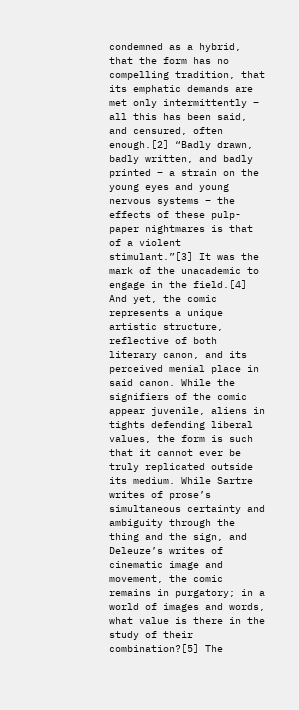condemned as a hybrid, that the form has no compelling tradition, that its emphatic demands are met only intermittently – all this has been said, and censured, often enough.[2] “Badly drawn, badly written, and badly printed – a strain on the young eyes and young nervous systems – the effects of these pulp-paper nightmares is that of a violent stimulant.”[3] It was the mark of the unacademic to engage in the field.[4] And yet, the comic represents a unique artistic structure, reflective of both literary canon, and its perceived menial place in said canon. While the signifiers of the comic appear juvenile, aliens in tights defending liberal values, the form is such that it cannot ever be truly replicated outside its medium. While Sartre writes of prose’s simultaneous certainty and ambiguity through the thing and the sign, and Deleuze’s writes of cinematic image and movement, the comic remains in purgatory; in a world of images and words, what value is there in the study of their combination?[5] The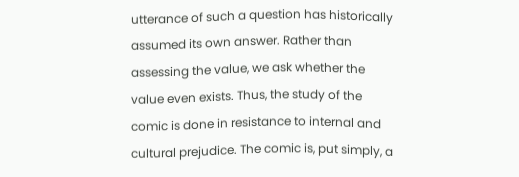utterance of such a question has historically assumed its own answer. Rather than assessing the value, we ask whether the value even exists. Thus, the study of the comic is done in resistance to internal and cultural prejudice. The comic is, put simply, a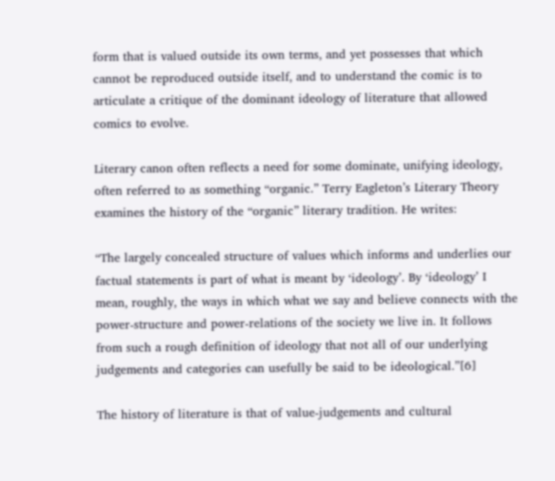form that is valued outside its own terms, and yet possesses that which cannot be reproduced outside itself, and to understand the comic is to articulate a critique of the dominant ideology of literature that allowed comics to evolve.

Literary canon often reflects a need for some dominate, unifying ideology, often referred to as something “organic.” Terry Eagleton’s Literary Theory examines the history of the “organic” literary tradition. He writes:

“The largely concealed structure of values which informs and underlies our factual statements is part of what is meant by ‘ideology’. By ‘ideology’ I mean, roughly, the ways in which what we say and believe connects with the power-structure and power-relations of the society we live in. It follows from such a rough definition of ideology that not all of our underlying judgements and categories can usefully be said to be ideological.”[6]

The history of literature is that of value-judgements and cultural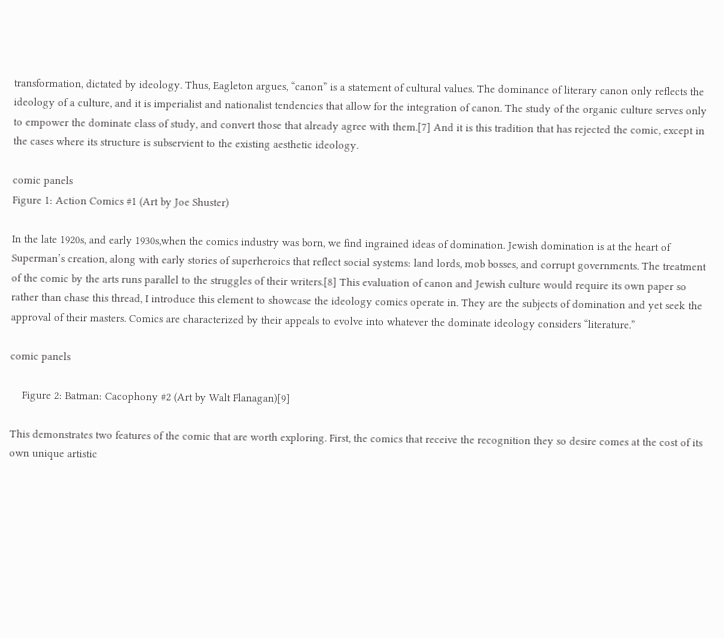transformation, dictated by ideology. Thus, Eagleton argues, “canon” is a statement of cultural values. The dominance of literary canon only reflects the ideology of a culture, and it is imperialist and nationalist tendencies that allow for the integration of canon. The study of the organic culture serves only to empower the dominate class of study, and convert those that already agree with them.[7] And it is this tradition that has rejected the comic, except in the cases where its structure is subservient to the existing aesthetic ideology.

comic panels
Figure 1: Action Comics #1 (Art by Joe Shuster)

In the late 1920s, and early 1930s,when the comics industry was born, we find ingrained ideas of domination. Jewish domination is at the heart of Superman’s creation, along with early stories of superheroics that reflect social systems: land lords, mob bosses, and corrupt governments. The treatment of the comic by the arts runs parallel to the struggles of their writers.[8] This evaluation of canon and Jewish culture would require its own paper so rather than chase this thread, I introduce this element to showcase the ideology comics operate in. They are the subjects of domination and yet seek the approval of their masters. Comics are characterized by their appeals to evolve into whatever the dominate ideology considers “literature.”

comic panels

    Figure 2: Batman: Cacophony #2 (Art by Walt Flanagan)[9]

This demonstrates two features of the comic that are worth exploring. First, the comics that receive the recognition they so desire comes at the cost of its own unique artistic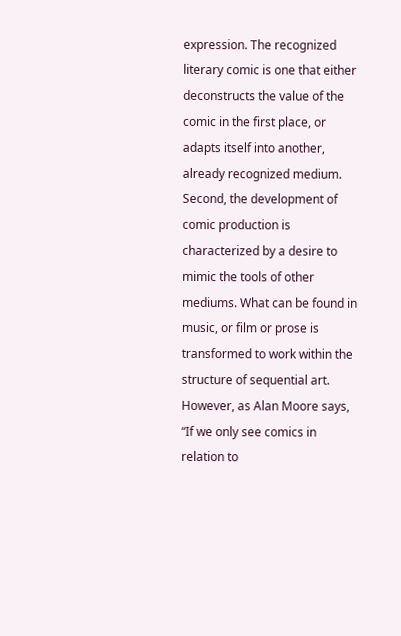expression. The recognized literary comic is one that either deconstructs the value of the comic in the first place, or adapts itself into another, already recognized medium. Second, the development of comic production is characterized by a desire to mimic the tools of other mediums. What can be found in music, or film or prose is transformed to work within the structure of sequential art. However, as Alan Moore says, “If we only see comics in relation to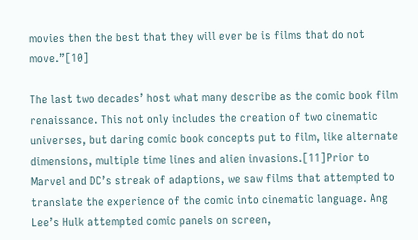movies then the best that they will ever be is films that do not move.”[10]

The last two decades’ host what many describe as the comic book film renaissance. This not only includes the creation of two cinematic universes, but daring comic book concepts put to film, like alternate dimensions, multiple time lines and alien invasions.[11]Prior to Marvel and DC’s streak of adaptions, we saw films that attempted to translate the experience of the comic into cinematic language. Ang Lee’s Hulk attempted comic panels on screen,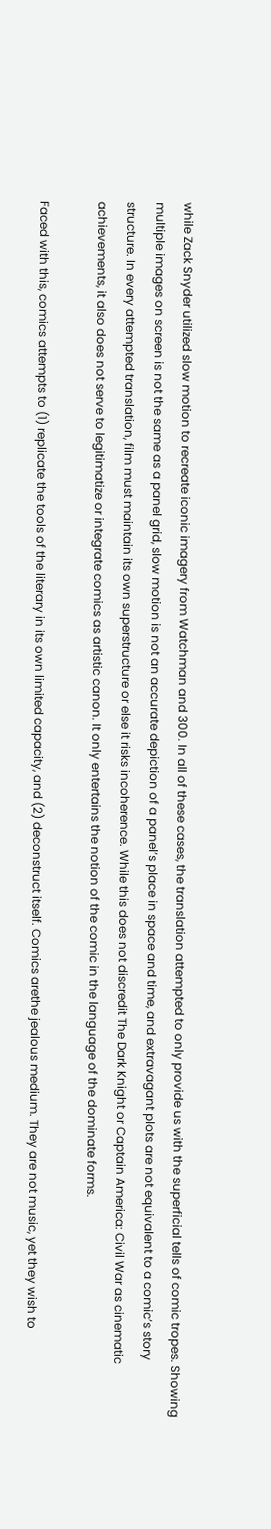while Zack Snyder utilized slow motion to recreate iconic imagery from Watchman and 300. In all of these cases, the translation attempted to only provide us with the superficial tells of comic tropes. Showing multiple images on screen is not the same as a panel grid, slow motion is not an accurate depiction of a panel’s place in space and time, and extravagant plots are not equivalent to a comic’s story structure. In every attempted translation, film must maintain its own superstructure or else it risks incoherence. While this does not discredit The Dark Knight or Captain America: Civil War as cinematic achievements, it also does not serve to legitimatize or integrate comics as artistic canon. It only entertains the notion of the comic in the language of the dominate forms.

Faced with this, comics attempts to (1) replicate the tools of the literary in its own limited capacity, and (2) deconstruct itself. Comics arethe jealous medium. They are not music, yet they wish to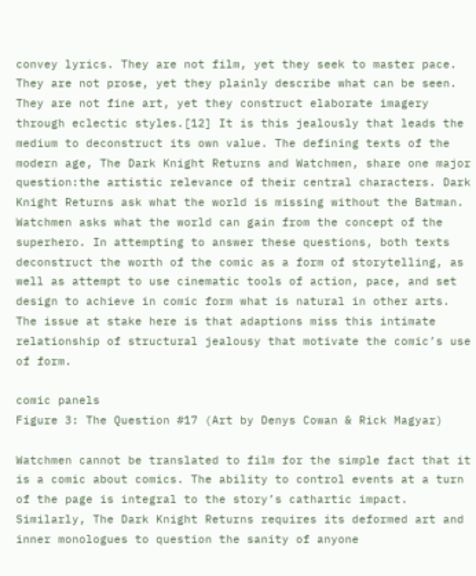convey lyrics. They are not film, yet they seek to master pace. They are not prose, yet they plainly describe what can be seen. They are not fine art, yet they construct elaborate imagery through eclectic styles.[12] It is this jealously that leads the medium to deconstruct its own value. The defining texts of the modern age, The Dark Knight Returns and Watchmen, share one major question:the artistic relevance of their central characters. Dark Knight Returns ask what the world is missing without the Batman. Watchmen asks what the world can gain from the concept of the superhero. In attempting to answer these questions, both texts deconstruct the worth of the comic as a form of storytelling, as well as attempt to use cinematic tools of action, pace, and set design to achieve in comic form what is natural in other arts. The issue at stake here is that adaptions miss this intimate relationship of structural jealousy that motivate the comic’s use of form.

comic panels
Figure 3: The Question #17 (Art by Denys Cowan & Rick Magyar)

Watchmen cannot be translated to film for the simple fact that it is a comic about comics. The ability to control events at a turn of the page is integral to the story’s cathartic impact. Similarly, The Dark Knight Returns requires its deformed art and inner monologues to question the sanity of anyone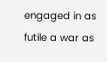engaged in as futile a war as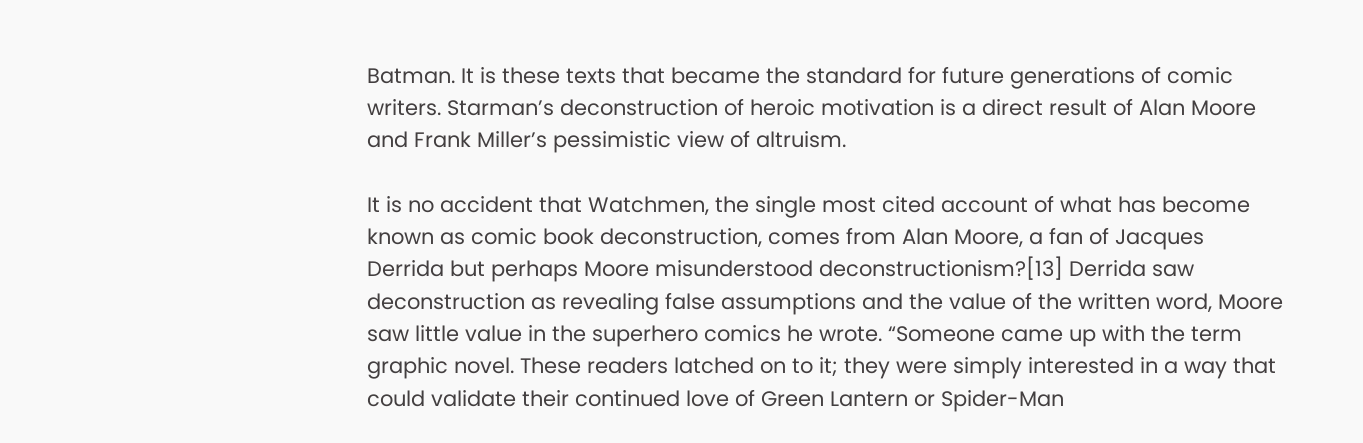Batman. It is these texts that became the standard for future generations of comic writers. Starman’s deconstruction of heroic motivation is a direct result of Alan Moore and Frank Miller’s pessimistic view of altruism.

It is no accident that Watchmen, the single most cited account of what has become known as comic book deconstruction, comes from Alan Moore, a fan of Jacques Derrida but perhaps Moore misunderstood deconstructionism?[13] Derrida saw deconstruction as revealing false assumptions and the value of the written word, Moore saw little value in the superhero comics he wrote. “Someone came up with the term graphic novel. These readers latched on to it; they were simply interested in a way that could validate their continued love of Green Lantern or Spider-Man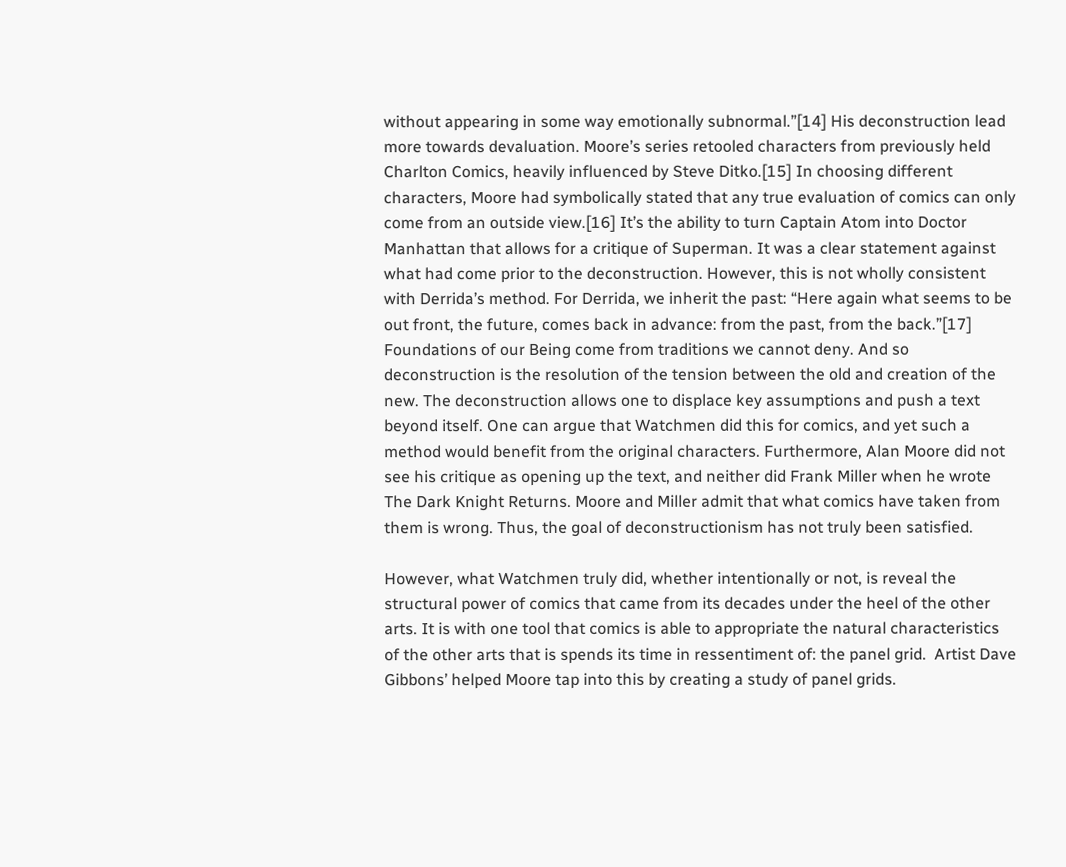without appearing in some way emotionally subnormal.”[14] His deconstruction lead more towards devaluation. Moore’s series retooled characters from previously held Charlton Comics, heavily influenced by Steve Ditko.[15] In choosing different characters, Moore had symbolically stated that any true evaluation of comics can only come from an outside view.[16] It’s the ability to turn Captain Atom into Doctor Manhattan that allows for a critique of Superman. It was a clear statement against what had come prior to the deconstruction. However, this is not wholly consistent with Derrida’s method. For Derrida, we inherit the past: “Here again what seems to be out front, the future, comes back in advance: from the past, from the back.”[17] Foundations of our Being come from traditions we cannot deny. And so deconstruction is the resolution of the tension between the old and creation of the new. The deconstruction allows one to displace key assumptions and push a text beyond itself. One can argue that Watchmen did this for comics, and yet such a method would benefit from the original characters. Furthermore, Alan Moore did not see his critique as opening up the text, and neither did Frank Miller when he wrote The Dark Knight Returns. Moore and Miller admit that what comics have taken from them is wrong. Thus, the goal of deconstructionism has not truly been satisfied.

However, what Watchmen truly did, whether intentionally or not, is reveal the structural power of comics that came from its decades under the heel of the other arts. It is with one tool that comics is able to appropriate the natural characteristics of the other arts that is spends its time in ressentiment of: the panel grid.  Artist Dave Gibbons’ helped Moore tap into this by creating a study of panel grids.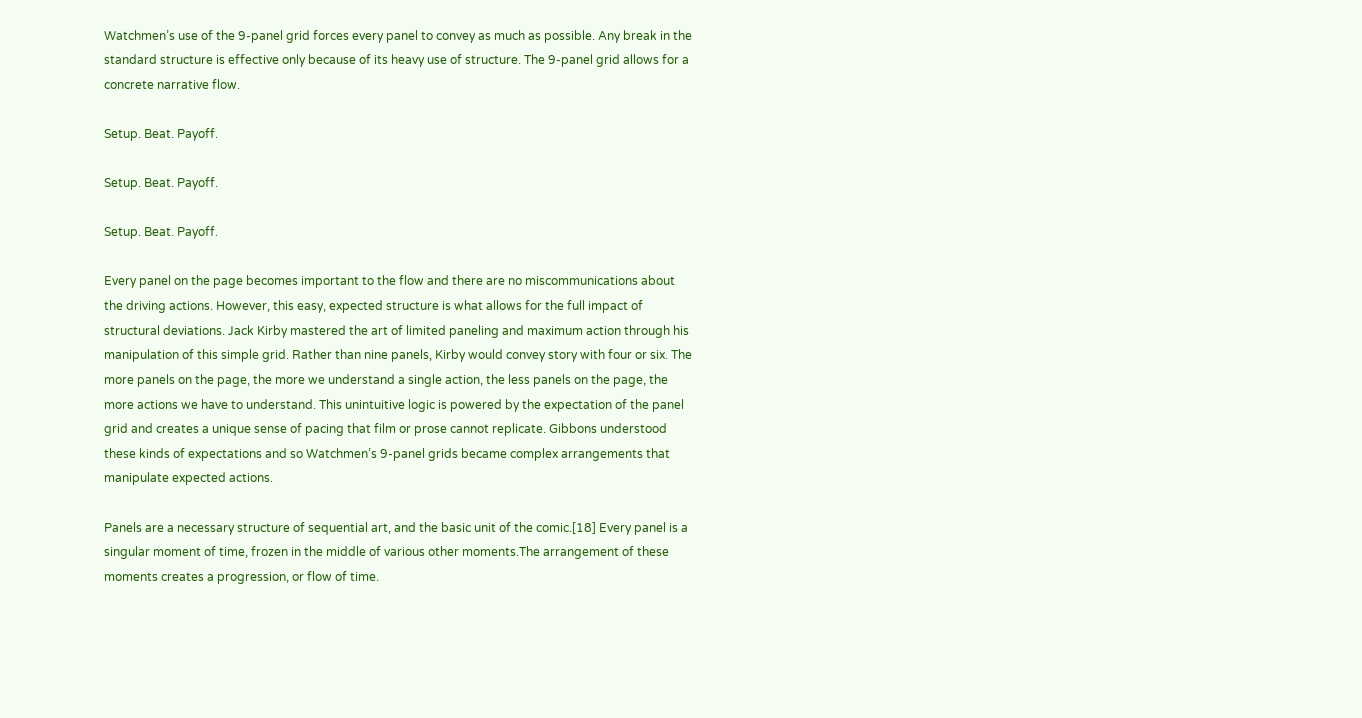Watchmen’s use of the 9-panel grid forces every panel to convey as much as possible. Any break in the standard structure is effective only because of its heavy use of structure. The 9-panel grid allows for a concrete narrative flow.

Setup. Beat. Payoff.

Setup. Beat. Payoff.

Setup. Beat. Payoff.

Every panel on the page becomes important to the flow and there are no miscommunications about the driving actions. However, this easy, expected structure is what allows for the full impact of structural deviations. Jack Kirby mastered the art of limited paneling and maximum action through his manipulation of this simple grid. Rather than nine panels, Kirby would convey story with four or six. The more panels on the page, the more we understand a single action, the less panels on the page, the more actions we have to understand. This unintuitive logic is powered by the expectation of the panel grid and creates a unique sense of pacing that film or prose cannot replicate. Gibbons understood these kinds of expectations and so Watchmen’s 9-panel grids became complex arrangements that manipulate expected actions.

Panels are a necessary structure of sequential art, and the basic unit of the comic.[18] Every panel is a singular moment of time, frozen in the middle of various other moments.The arrangement of these moments creates a progression, or flow of time.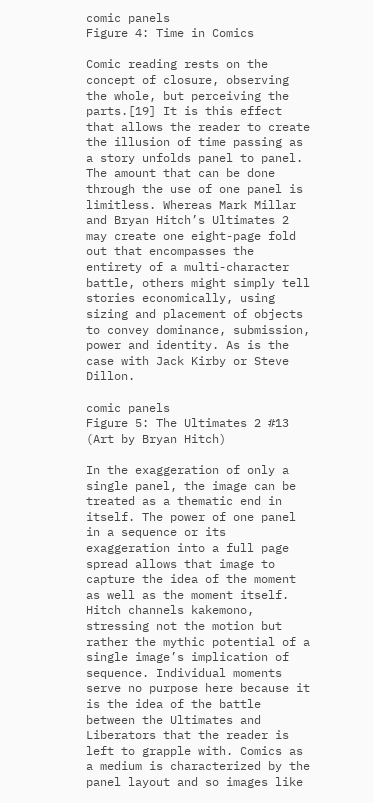comic panels
Figure 4: Time in Comics

Comic reading rests on the concept of closure, observing the whole, but perceiving the parts.[19] It is this effect that allows the reader to create the illusion of time passing as a story unfolds panel to panel. The amount that can be done through the use of one panel is limitless. Whereas Mark Millar and Bryan Hitch’s Ultimates 2 may create one eight-page fold out that encompasses the entirety of a multi-character battle, others might simply tell stories economically, using sizing and placement of objects to convey dominance, submission, power and identity. As is the case with Jack Kirby or Steve Dillon.

comic panels
Figure 5: The Ultimates 2 #13 (Art by Bryan Hitch)

In the exaggeration of only a single panel, the image can be treated as a thematic end in itself. The power of one panel in a sequence or its exaggeration into a full page spread allows that image to capture the idea of the moment as well as the moment itself. Hitch channels kakemono, stressing not the motion but rather the mythic potential of a single image’s implication of sequence. Individual moments serve no purpose here because it is the idea of the battle between the Ultimates and Liberators that the reader is left to grapple with. Comics as a medium is characterized by the panel layout and so images like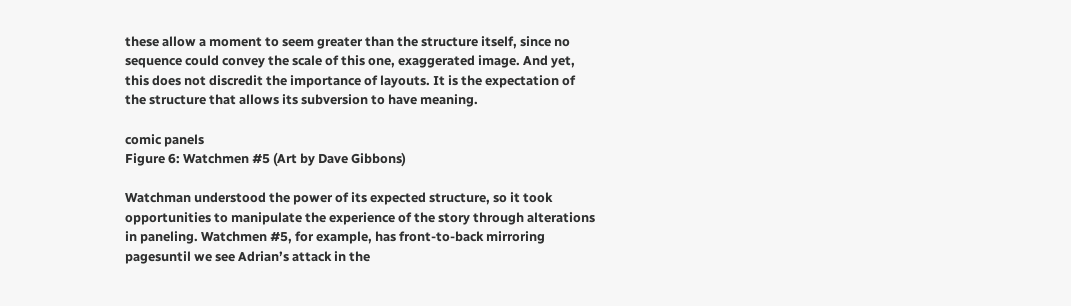these allow a moment to seem greater than the structure itself, since no sequence could convey the scale of this one, exaggerated image. And yet, this does not discredit the importance of layouts. It is the expectation of the structure that allows its subversion to have meaning.

comic panels
Figure 6: Watchmen #5 (Art by Dave Gibbons)

Watchman understood the power of its expected structure, so it took opportunities to manipulate the experience of the story through alterations in paneling. Watchmen #5, for example, has front-to-back mirroring pagesuntil we see Adrian’s attack in the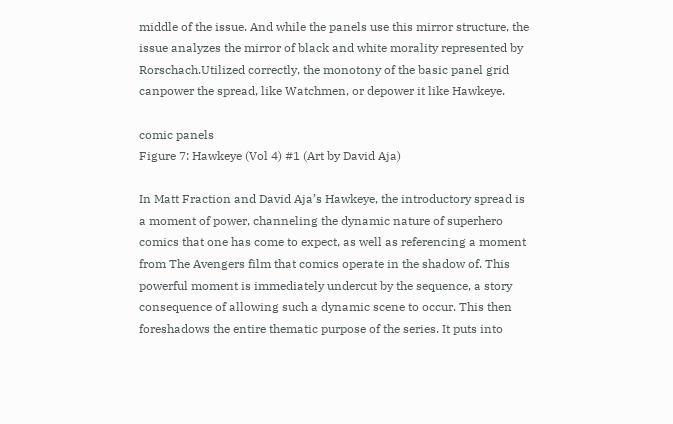middle of the issue. And while the panels use this mirror structure, the issue analyzes the mirror of black and white morality represented by Rorschach.Utilized correctly, the monotony of the basic panel grid canpower the spread, like Watchmen, or depower it like Hawkeye.

comic panels
Figure 7: Hawkeye (Vol 4) #1 (Art by David Aja)

In Matt Fraction and David Aja’s Hawkeye, the introductory spread is a moment of power, channeling the dynamic nature of superhero comics that one has come to expect, as well as referencing a moment from The Avengers film that comics operate in the shadow of. This powerful moment is immediately undercut by the sequence, a story consequence of allowing such a dynamic scene to occur. This then foreshadows the entire thematic purpose of the series. It puts into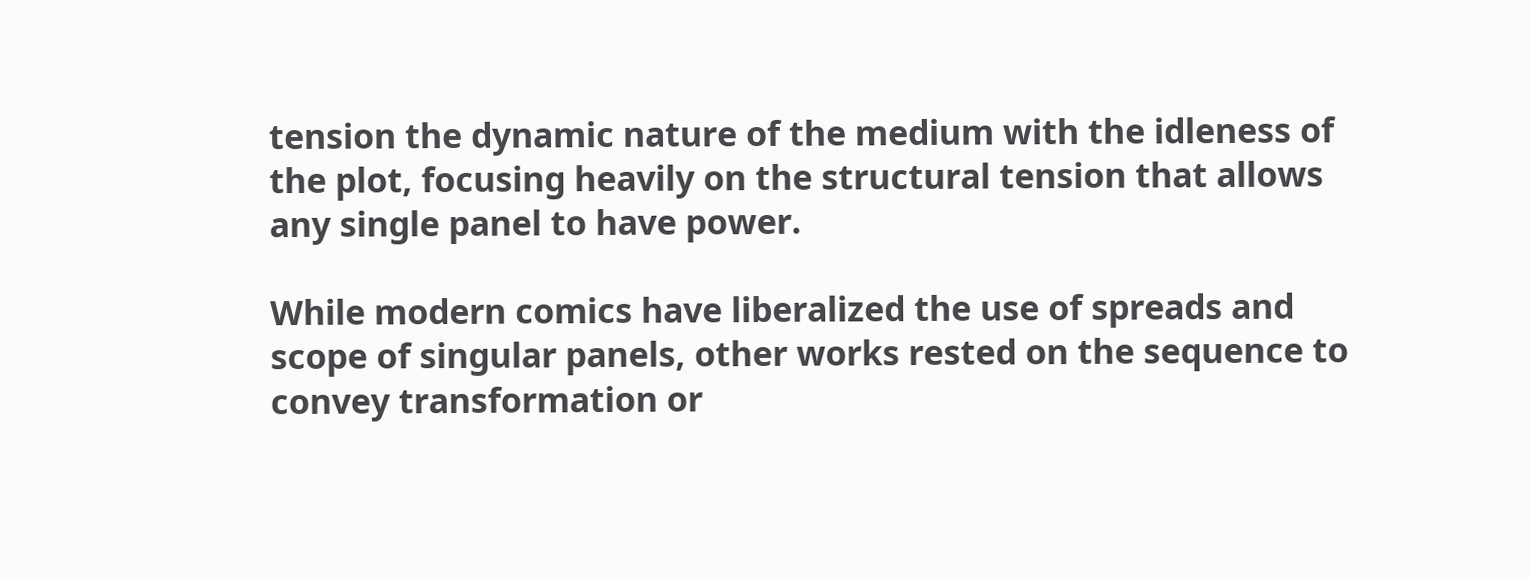tension the dynamic nature of the medium with the idleness of the plot, focusing heavily on the structural tension that allows any single panel to have power.

While modern comics have liberalized the use of spreads and scope of singular panels, other works rested on the sequence to convey transformation or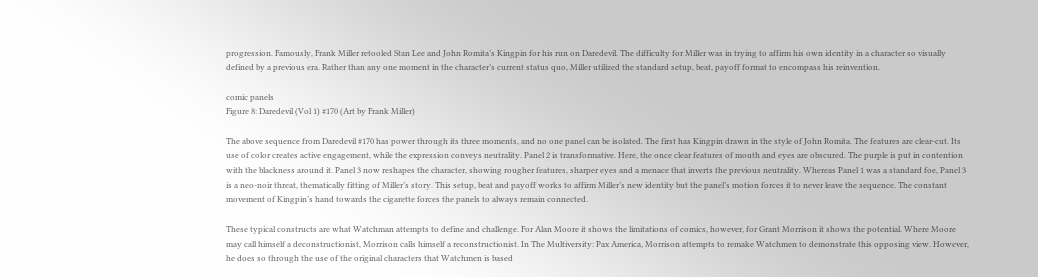progression. Famously, Frank Miller retooled Stan Lee and John Romita’s Kingpin for his run on Daredevil. The difficulty for Miller was in trying to affirm his own identity in a character so visually defined by a previous era. Rather than any one moment in the character’s current status quo, Miller utilized the standard setup, beat, payoff format to encompass his reinvention.

comic panels
Figure 8: Daredevil (Vol 1) #170 (Art by Frank Miller)

The above sequence from Daredevil #170 has power through its three moments, and no one panel can be isolated. The first has Kingpin drawn in the style of John Romita. The features are clear-cut. Its use of color creates active engagement, while the expression conveys neutrality. Panel 2 is transformative. Here, the once clear features of mouth and eyes are obscured. The purple is put in contention with the blackness around it. Panel 3 now reshapes the character, showing rougher features, sharper eyes and a menace that inverts the previous neutrality. Whereas Panel 1 was a standard foe, Panel 3 is a neo-noir threat, thematically fitting of Miller’s story. This setup, beat and payoff works to affirm Miller’s new identity but the panel’s motion forces it to never leave the sequence. The constant movement of Kingpin’s hand towards the cigarette forces the panels to always remain connected.

These typical constructs are what Watchman attempts to define and challenge. For Alan Moore it shows the limitations of comics, however, for Grant Morrison it shows the potential. Where Moore may call himself a deconstructionist, Morrison calls himself a reconstructionist. In The Multiversity: Pax America, Morrison attempts to remake Watchmen to demonstrate this opposing view. However, he does so through the use of the original characters that Watchmen is based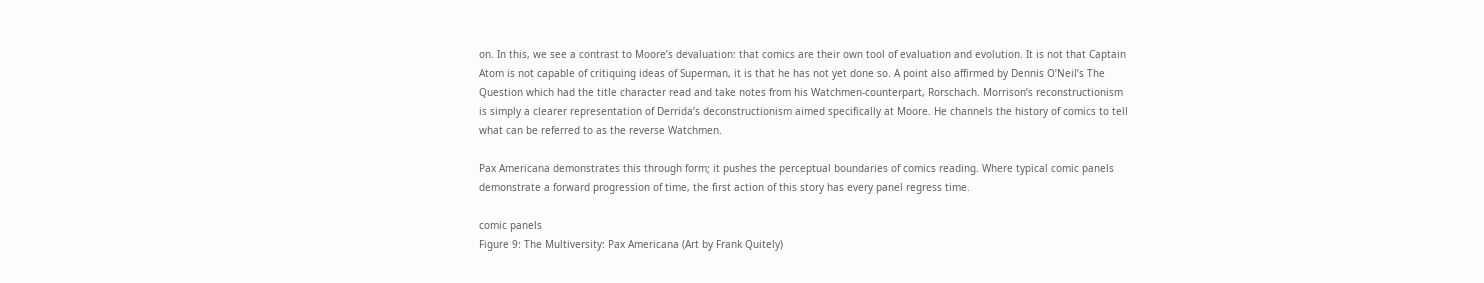on. In this, we see a contrast to Moore’s devaluation: that comics are their own tool of evaluation and evolution. It is not that Captain Atom is not capable of critiquing ideas of Superman, it is that he has not yet done so. A point also affirmed by Dennis O’Neil’s The Question which had the title character read and take notes from his Watchmen-counterpart, Rorschach. Morrison’s reconstructionism is simply a clearer representation of Derrida’s deconstructionism aimed specifically at Moore. He channels the history of comics to tell what can be referred to as the reverse Watchmen.

Pax Americana demonstrates this through form; it pushes the perceptual boundaries of comics reading. Where typical comic panels demonstrate a forward progression of time, the first action of this story has every panel regress time.

comic panels
Figure 9: The Multiversity: Pax Americana (Art by Frank Quitely)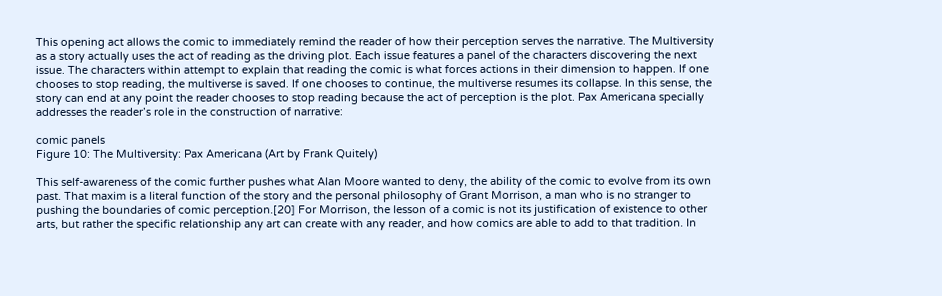This opening act allows the comic to immediately remind the reader of how their perception serves the narrative. The Multiversity as a story actually uses the act of reading as the driving plot. Each issue features a panel of the characters discovering the next issue. The characters within attempt to explain that reading the comic is what forces actions in their dimension to happen. If one chooses to stop reading, the multiverse is saved. If one chooses to continue, the multiverse resumes its collapse. In this sense, the story can end at any point the reader chooses to stop reading because the act of perception is the plot. Pax Americana specially addresses the reader’s role in the construction of narrative:

comic panels
Figure 10: The Multiversity: Pax Americana (Art by Frank Quitely)

This self-awareness of the comic further pushes what Alan Moore wanted to deny, the ability of the comic to evolve from its own past. That maxim is a literal function of the story and the personal philosophy of Grant Morrison, a man who is no stranger to pushing the boundaries of comic perception.[20] For Morrison, the lesson of a comic is not its justification of existence to other arts, but rather the specific relationship any art can create with any reader, and how comics are able to add to that tradition. In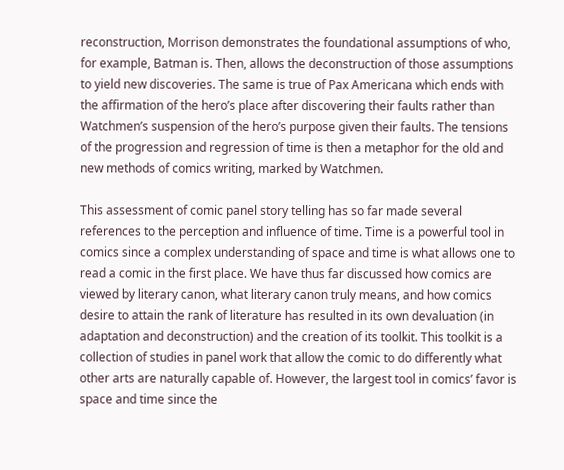reconstruction, Morrison demonstrates the foundational assumptions of who, for example, Batman is. Then, allows the deconstruction of those assumptions to yield new discoveries. The same is true of Pax Americana which ends with the affirmation of the hero’s place after discovering their faults rather than Watchmen’s suspension of the hero’s purpose given their faults. The tensions of the progression and regression of time is then a metaphor for the old and new methods of comics writing, marked by Watchmen.

This assessment of comic panel story telling has so far made several references to the perception and influence of time. Time is a powerful tool in comics since a complex understanding of space and time is what allows one to read a comic in the first place. We have thus far discussed how comics are viewed by literary canon, what literary canon truly means, and how comics desire to attain the rank of literature has resulted in its own devaluation (in adaptation and deconstruction) and the creation of its toolkit. This toolkit is a collection of studies in panel work that allow the comic to do differently what other arts are naturally capable of. However, the largest tool in comics’ favor is space and time since the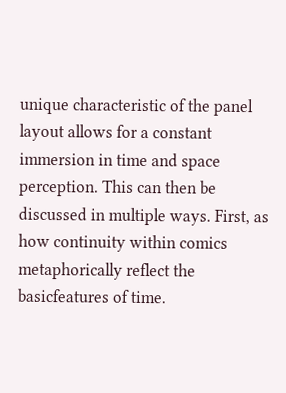unique characteristic of the panel layout allows for a constant immersion in time and space perception. This can then be discussed in multiple ways. First, as how continuity within comics metaphorically reflect the basicfeatures of time.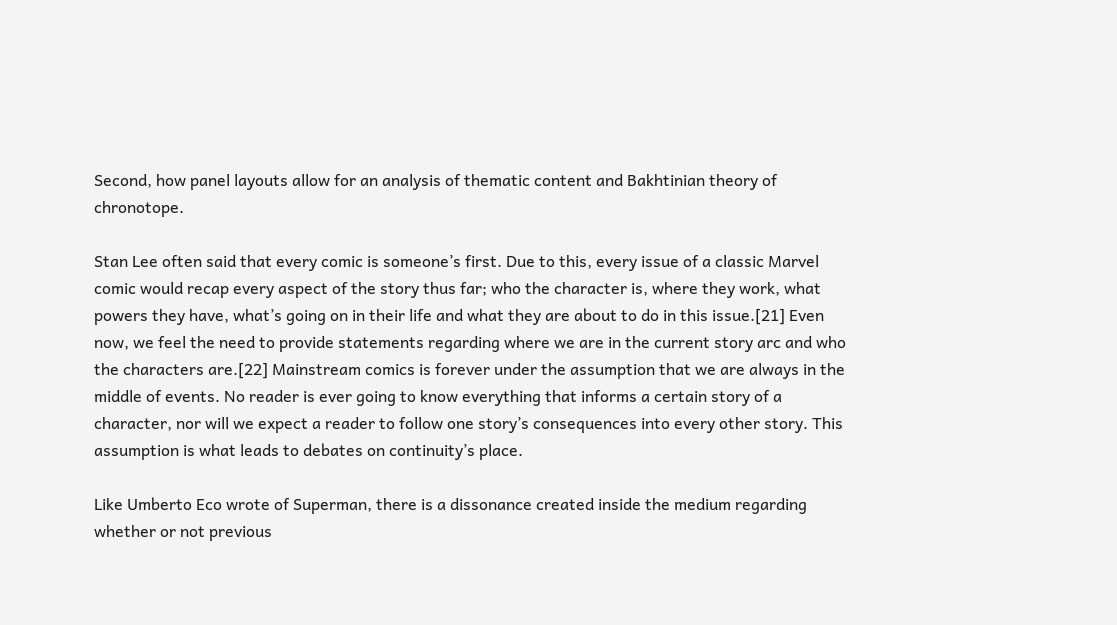Second, how panel layouts allow for an analysis of thematic content and Bakhtinian theory of chronotope.

Stan Lee often said that every comic is someone’s first. Due to this, every issue of a classic Marvel comic would recap every aspect of the story thus far; who the character is, where they work, what powers they have, what’s going on in their life and what they are about to do in this issue.[21] Even now, we feel the need to provide statements regarding where we are in the current story arc and who the characters are.[22] Mainstream comics is forever under the assumption that we are always in the middle of events. No reader is ever going to know everything that informs a certain story of a character, nor will we expect a reader to follow one story’s consequences into every other story. This assumption is what leads to debates on continuity’s place.

Like Umberto Eco wrote of Superman, there is a dissonance created inside the medium regarding whether or not previous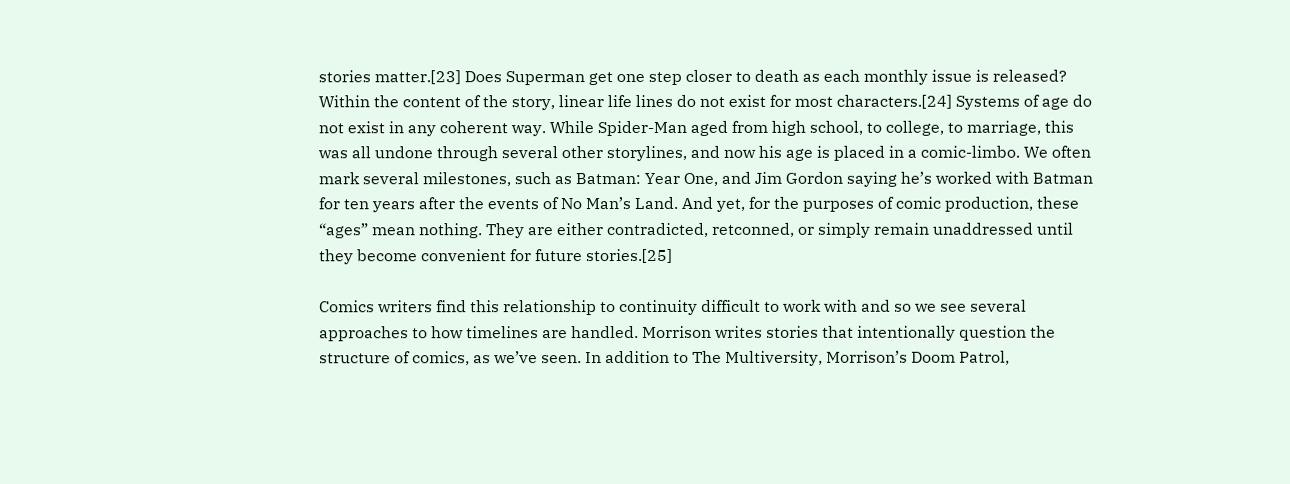stories matter.[23] Does Superman get one step closer to death as each monthly issue is released? Within the content of the story, linear life lines do not exist for most characters.[24] Systems of age do not exist in any coherent way. While Spider-Man aged from high school, to college, to marriage, this was all undone through several other storylines, and now his age is placed in a comic-limbo. We often mark several milestones, such as Batman: Year One, and Jim Gordon saying he’s worked with Batman for ten years after the events of No Man’s Land. And yet, for the purposes of comic production, these “ages” mean nothing. They are either contradicted, retconned, or simply remain unaddressed until they become convenient for future stories.[25]

Comics writers find this relationship to continuity difficult to work with and so we see several approaches to how timelines are handled. Morrison writes stories that intentionally question the structure of comics, as we’ve seen. In addition to The Multiversity, Morrison’s Doom Patrol,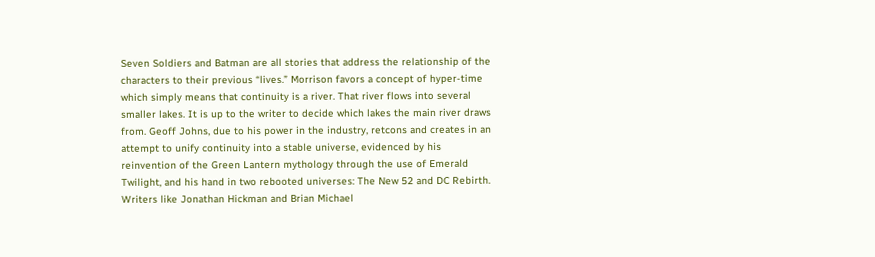Seven Soldiers and Batman are all stories that address the relationship of the characters to their previous “lives.” Morrison favors a concept of hyper-time which simply means that continuity is a river. That river flows into several smaller lakes. It is up to the writer to decide which lakes the main river draws from. Geoff Johns, due to his power in the industry, retcons and creates in an attempt to unify continuity into a stable universe, evidenced by his reinvention of the Green Lantern mythology through the use of Emerald Twilight, and his hand in two rebooted universes: The New 52 and DC Rebirth. Writers like Jonathan Hickman and Brian Michael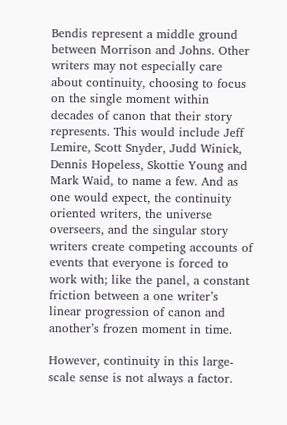Bendis represent a middle ground between Morrison and Johns. Other writers may not especially care about continuity, choosing to focus on the single moment within decades of canon that their story represents. This would include Jeff Lemire, Scott Snyder, Judd Winick, Dennis Hopeless, Skottie Young and Mark Waid, to name a few. And as one would expect, the continuity oriented writers, the universe overseers, and the singular story writers create competing accounts of events that everyone is forced to work with; like the panel, a constant friction between a one writer’s linear progression of canon and another’s frozen moment in time.

However, continuity in this large-scale sense is not always a factor.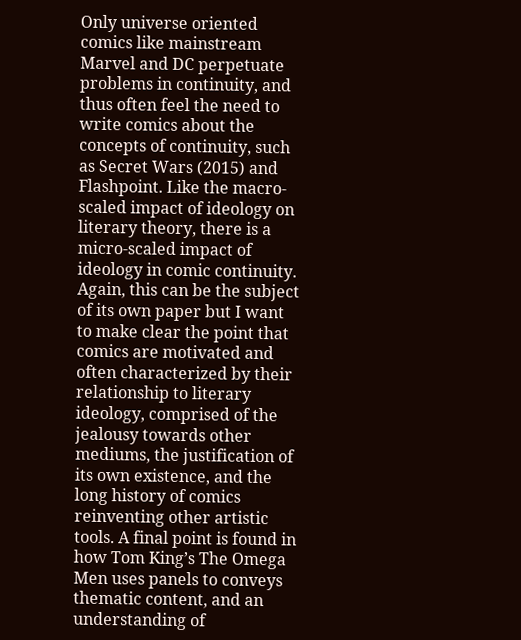Only universe oriented comics like mainstream Marvel and DC perpetuate problems in continuity, and thus often feel the need to write comics about the concepts of continuity, such as Secret Wars (2015) and Flashpoint. Like the macro-scaled impact of ideology on literary theory, there is a micro-scaled impact of ideology in comic continuity. Again, this can be the subject of its own paper but I want to make clear the point that comics are motivated and often characterized by their relationship to literary ideology, comprised of the jealousy towards other mediums, the justification of its own existence, and the long history of comics reinventing other artistic tools. A final point is found in how Tom King’s The Omega Men uses panels to conveys thematic content, and an understanding of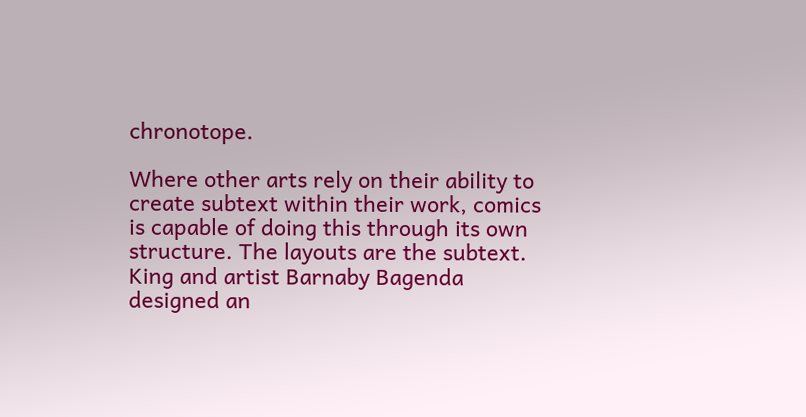chronotope.

Where other arts rely on their ability to create subtext within their work, comics is capable of doing this through its own structure. The layouts are the subtext. King and artist Barnaby Bagenda designed an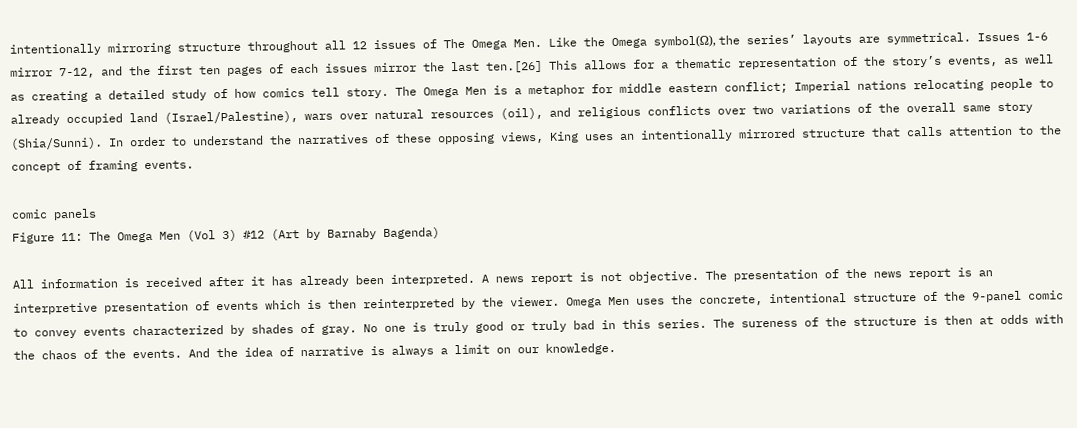intentionally mirroring structure throughout all 12 issues of The Omega Men. Like the Omega symbol(Ω), the series’ layouts are symmetrical. Issues 1-6 mirror 7-12, and the first ten pages of each issues mirror the last ten.[26] This allows for a thematic representation of the story’s events, as well as creating a detailed study of how comics tell story. The Omega Men is a metaphor for middle eastern conflict; Imperial nations relocating people to already occupied land (Israel/Palestine), wars over natural resources (oil), and religious conflicts over two variations of the overall same story (Shia/Sunni). In order to understand the narratives of these opposing views, King uses an intentionally mirrored structure that calls attention to the concept of framing events.

comic panels
Figure 11: The Omega Men (Vol 3) #12 (Art by Barnaby Bagenda)

All information is received after it has already been interpreted. A news report is not objective. The presentation of the news report is an interpretive presentation of events which is then reinterpreted by the viewer. Omega Men uses the concrete, intentional structure of the 9-panel comic to convey events characterized by shades of gray. No one is truly good or truly bad in this series. The sureness of the structure is then at odds with the chaos of the events. And the idea of narrative is always a limit on our knowledge.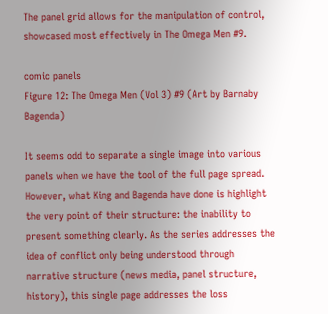The panel grid allows for the manipulation of control, showcased most effectively in The Omega Men #9.

comic panels
Figure 12: The Omega Men (Vol 3) #9 (Art by Barnaby Bagenda)

It seems odd to separate a single image into various panels when we have the tool of the full page spread. However, what King and Bagenda have done is highlight the very point of their structure: the inability to present something clearly. As the series addresses the idea of conflict only being understood through narrative structure (news media, panel structure, history), this single page addresses the loss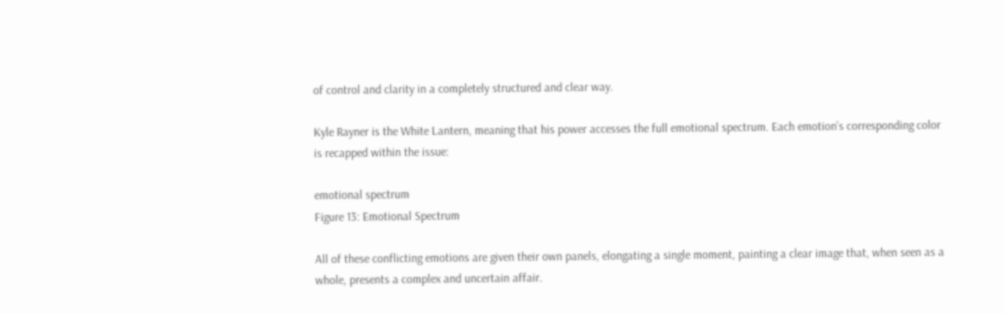of control and clarity in a completely structured and clear way.

Kyle Rayner is the White Lantern, meaning that his power accesses the full emotional spectrum. Each emotion’s corresponding color is recapped within the issue:

emotional spectrum
Figure 13: Emotional Spectrum

All of these conflicting emotions are given their own panels, elongating a single moment, painting a clear image that, when seen as a whole, presents a complex and uncertain affair.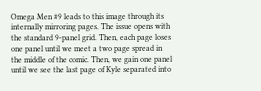Omega Men #9 leads to this image through its internally mirroring pages. The issue opens with the standard 9-panel grid. Then, each page loses one panel until we meet a two page spread in the middle of the comic. Then, we gain one panel until we see the last page of Kyle separated into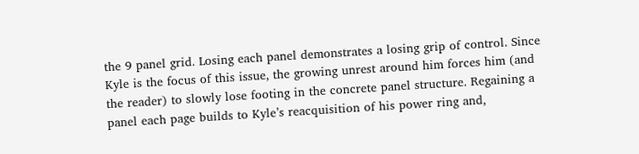the 9 panel grid. Losing each panel demonstrates a losing grip of control. Since Kyle is the focus of this issue, the growing unrest around him forces him (and the reader) to slowly lose footing in the concrete panel structure. Regaining a panel each page builds to Kyle’s reacquisition of his power ring and,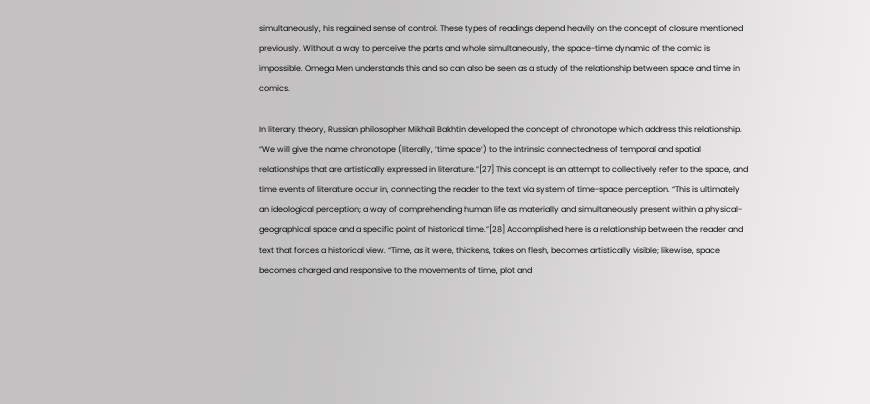simultaneously, his regained sense of control. These types of readings depend heavily on the concept of closure mentioned previously. Without a way to perceive the parts and whole simultaneously, the space-time dynamic of the comic is impossible. Omega Men understands this and so can also be seen as a study of the relationship between space and time in comics.

In literary theory, Russian philosopher Mikhail Bakhtin developed the concept of chronotope which address this relationship. “We will give the name chronotope (literally, ‘time space’) to the intrinsic connectedness of temporal and spatial relationships that are artistically expressed in literature.”[27] This concept is an attempt to collectively refer to the space, and time events of literature occur in, connecting the reader to the text via system of time-space perception. “This is ultimately an ideological perception; a way of comprehending human life as materially and simultaneously present within a physical-geographical space and a specific point of historical time.”[28] Accomplished here is a relationship between the reader and text that forces a historical view. “Time, as it were, thickens, takes on flesh, becomes artistically visible; likewise, space becomes charged and responsive to the movements of time, plot and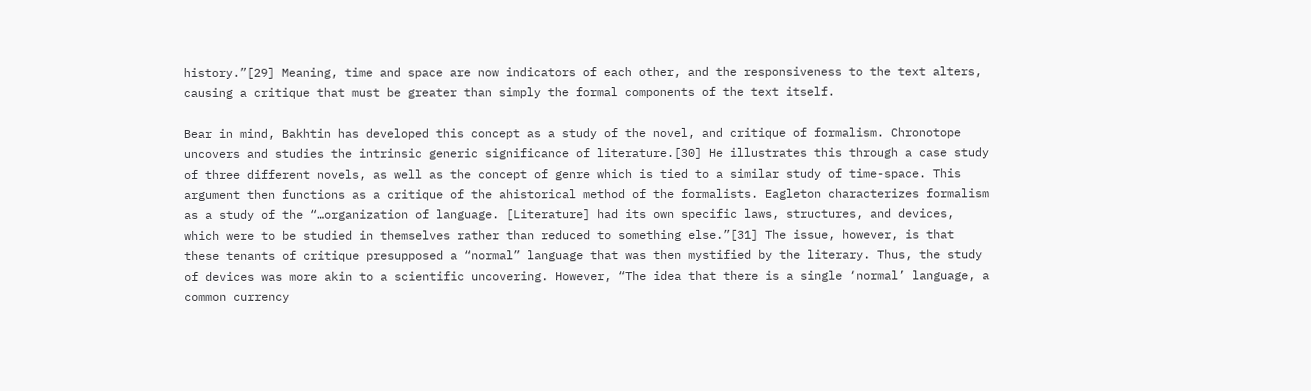history.”[29] Meaning, time and space are now indicators of each other, and the responsiveness to the text alters, causing a critique that must be greater than simply the formal components of the text itself.

Bear in mind, Bakhtin has developed this concept as a study of the novel, and critique of formalism. Chronotope uncovers and studies the intrinsic generic significance of literature.[30] He illustrates this through a case study of three different novels, as well as the concept of genre which is tied to a similar study of time-space. This argument then functions as a critique of the ahistorical method of the formalists. Eagleton characterizes formalism as a study of the “…organization of language. [Literature] had its own specific laws, structures, and devices, which were to be studied in themselves rather than reduced to something else.”[31] The issue, however, is that these tenants of critique presupposed a “normal” language that was then mystified by the literary. Thus, the study of devices was more akin to a scientific uncovering. However, “The idea that there is a single ‘normal’ language, a common currency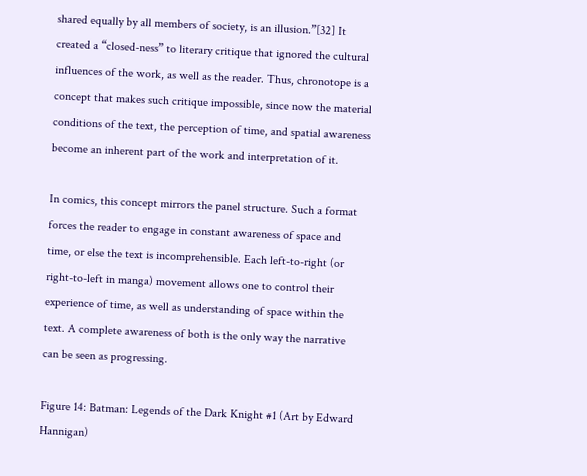shared equally by all members of society, is an illusion.”[32] It created a “closed-ness” to literary critique that ignored the cultural influences of the work, as well as the reader. Thus, chronotope is a concept that makes such critique impossible, since now the material conditions of the text, the perception of time, and spatial awareness become an inherent part of the work and interpretation of it.

In comics, this concept mirrors the panel structure. Such a format forces the reader to engage in constant awareness of space and time, or else the text is incomprehensible. Each left-to-right (or right-to-left in manga) movement allows one to control their experience of time, as well as understanding of space within the text. A complete awareness of both is the only way the narrative can be seen as progressing.

Figure 14: Batman: Legends of the Dark Knight #1 (Art by Edward Hannigan)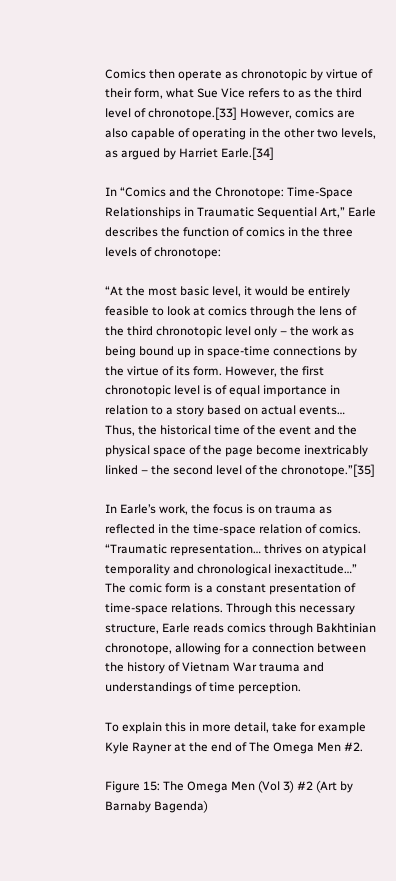Comics then operate as chronotopic by virtue of their form, what Sue Vice refers to as the third level of chronotope.[33] However, comics are also capable of operating in the other two levels, as argued by Harriet Earle.[34]

In “Comics and the Chronotope: Time-Space Relationships in Traumatic Sequential Art,” Earle describes the function of comics in the three levels of chronotope:

“At the most basic level, it would be entirely feasible to look at comics through the lens of the third chronotopic level only – the work as being bound up in space-time connections by the virtue of its form. However, the first chronotopic level is of equal importance in relation to a story based on actual events… Thus, the historical time of the event and the physical space of the page become inextricably linked – the second level of the chronotope.”[35]

In Earle’s work, the focus is on trauma as reflected in the time-space relation of comics. “Traumatic representation… thrives on atypical temporality and chronological inexactitude…” The comic form is a constant presentation of time-space relations. Through this necessary structure, Earle reads comics through Bakhtinian chronotope, allowing for a connection between the history of Vietnam War trauma and understandings of time perception.

To explain this in more detail, take for example Kyle Rayner at the end of The Omega Men #2.

Figure 15: The Omega Men (Vol 3) #2 (Art by Barnaby Bagenda)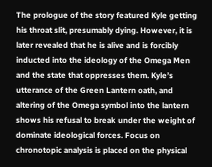The prologue of the story featured Kyle getting his throat slit, presumably dying. However, it is later revealed that he is alive and is forcibly inducted into the ideology of the Omega Men and the state that oppresses them. Kyle’s utterance of the Green Lantern oath, and altering of the Omega symbol into the lantern shows his refusal to break under the weight of dominate ideological forces. Focus on chronotopic analysis is placed on the physical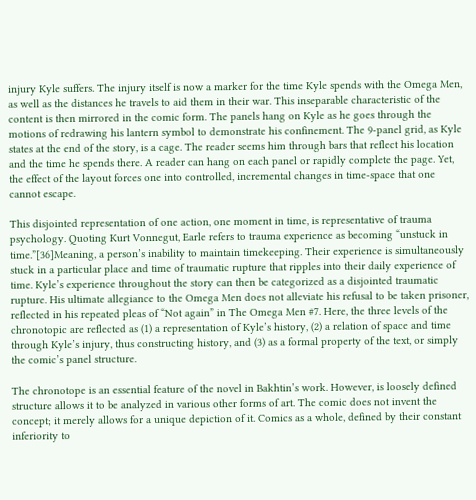injury Kyle suffers. The injury itself is now a marker for the time Kyle spends with the Omega Men, as well as the distances he travels to aid them in their war. This inseparable characteristic of the content is then mirrored in the comic form. The panels hang on Kyle as he goes through the motions of redrawing his lantern symbol to demonstrate his confinement. The 9-panel grid, as Kyle states at the end of the story, is a cage. The reader seems him through bars that reflect his location and the time he spends there. A reader can hang on each panel or rapidly complete the page. Yet, the effect of the layout forces one into controlled, incremental changes in time-space that one cannot escape.

This disjointed representation of one action, one moment in time, is representative of trauma psychology. Quoting Kurt Vonnegut, Earle refers to trauma experience as becoming “unstuck in time.”[36]Meaning, a person’s inability to maintain timekeeping. Their experience is simultaneously stuck in a particular place and time of traumatic rupture that ripples into their daily experience of time. Kyle’s experience throughout the story can then be categorized as a disjointed traumatic rupture. His ultimate allegiance to the Omega Men does not alleviate his refusal to be taken prisoner, reflected in his repeated pleas of “Not again” in The Omega Men #7. Here, the three levels of the chronotopic are reflected as (1) a representation of Kyle’s history, (2) a relation of space and time through Kyle’s injury, thus constructing history, and (3) as a formal property of the text, or simply the comic’s panel structure.

The chronotope is an essential feature of the novel in Bakhtin’s work. However, is loosely defined structure allows it to be analyzed in various other forms of art. The comic does not invent the concept; it merely allows for a unique depiction of it. Comics as a whole, defined by their constant inferiority to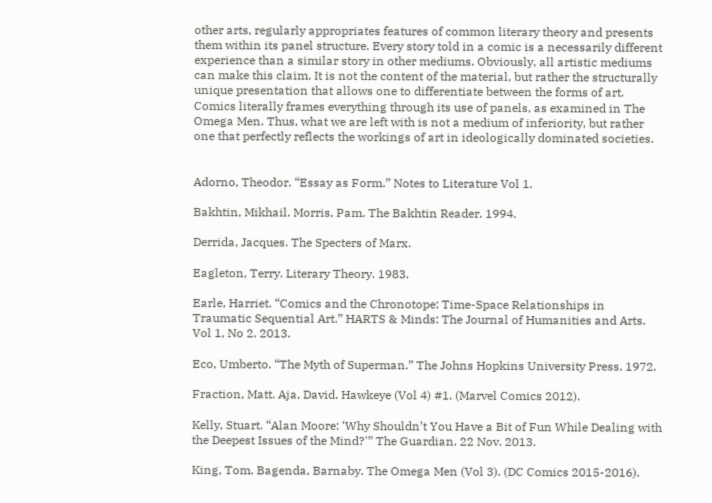other arts, regularly appropriates features of common literary theory and presents them within its panel structure. Every story told in a comic is a necessarily different experience than a similar story in other mediums. Obviously, all artistic mediums can make this claim. It is not the content of the material, but rather the structurally unique presentation that allows one to differentiate between the forms of art. Comics literally frames everything through its use of panels, as examined in The Omega Men. Thus, what we are left with is not a medium of inferiority, but rather one that perfectly reflects the workings of art in ideologically dominated societies.


Adorno, Theodor. “Essay as Form.” Notes to Literature Vol 1.

Bakhtin, Mikhail. Morris, Pam. The Bakhtin Reader. 1994.

Derrida, Jacques. The Specters of Marx.

Eagleton, Terry. Literary Theory. 1983.

Earle, Harriet. “Comics and the Chronotope: Time-Space Relationships in Traumatic Sequential Art.” HARTS & Minds: The Journal of Humanities and Arts. Vol 1, No 2. 2013.

Eco, Umberto. “The Myth of Superman.” The Johns Hopkins University Press. 1972.

Fraction, Matt. Aja, David. Hawkeye (Vol 4) #1. (Marvel Comics 2012).

Kelly, Stuart. “Alan Moore: ‘Why Shouldn’t You Have a Bit of Fun While Dealing with the Deepest Issues of the Mind?'” The Guardian. 22 Nov. 2013.

King, Tom. Bagenda, Barnaby. The Omega Men (Vol 3). (DC Comics 2015-2016).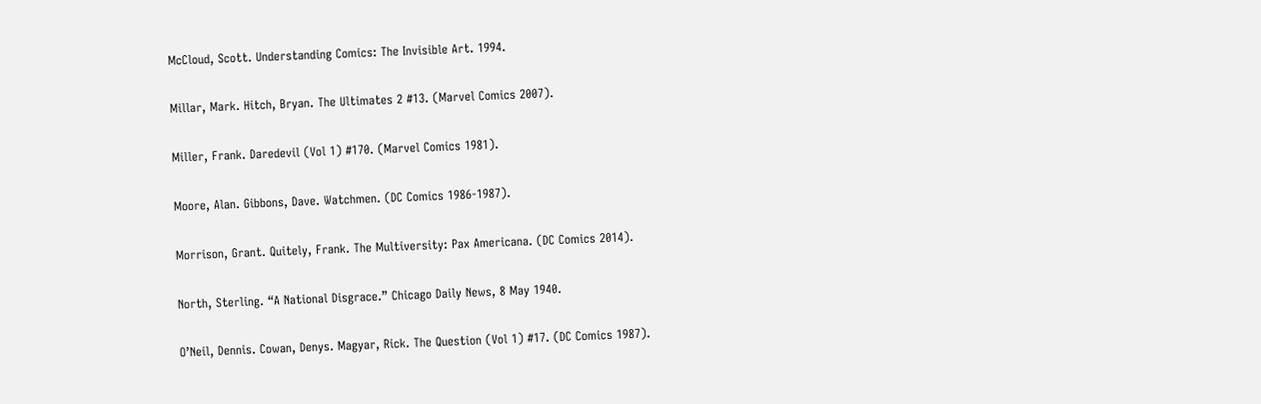McCloud, Scott. Understanding Comics: The Invisible Art. 1994.

Millar, Mark. Hitch, Bryan. The Ultimates 2 #13. (Marvel Comics 2007).

Miller, Frank. Daredevil (Vol 1) #170. (Marvel Comics 1981).

Moore, Alan. Gibbons, Dave. Watchmen. (DC Comics 1986-1987).

Morrison, Grant. Quitely, Frank. The Multiversity: Pax Americana. (DC Comics 2014).

North, Sterling. “A National Disgrace.” Chicago Daily News, 8 May 1940.

O’Neil, Dennis. Cowan, Denys. Magyar, Rick. The Question (Vol 1) #17. (DC Comics 1987).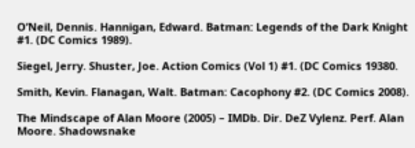O’Neil, Dennis. Hannigan, Edward. Batman: Legends of the Dark Knight #1. (DC Comics 1989).

Siegel, Jerry. Shuster, Joe. Action Comics (Vol 1) #1. (DC Comics 19380.

Smith, Kevin. Flanagan, Walt. Batman: Cacophony #2. (DC Comics 2008).

The Mindscape of Alan Moore (2005) – IMDb. Dir. DeZ Vylenz. Perf. Alan Moore. Shadowsnake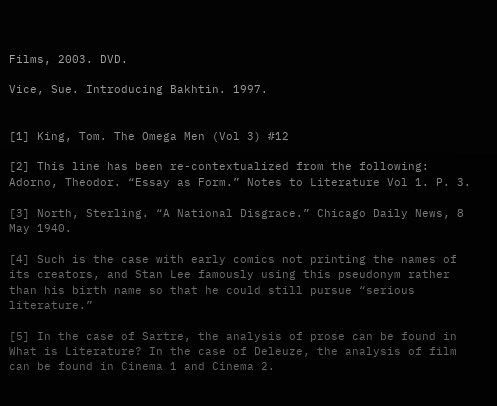Films, 2003. DVD.

Vice, Sue. Introducing Bakhtin. 1997.


[1] King, Tom. The Omega Men (Vol 3) #12

[2] This line has been re-contextualized from the following: Adorno, Theodor. “Essay as Form.” Notes to Literature Vol 1. P. 3.

[3] North, Sterling. “A National Disgrace.” Chicago Daily News, 8 May 1940.

[4] Such is the case with early comics not printing the names of its creators, and Stan Lee famously using this pseudonym rather than his birth name so that he could still pursue “serious literature.”

[5] In the case of Sartre, the analysis of prose can be found in What is Literature? In the case of Deleuze, the analysis of film can be found in Cinema 1 and Cinema 2.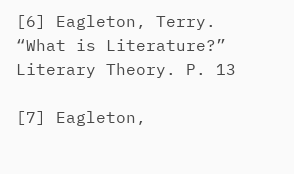[6] Eagleton, Terry. “What is Literature?” Literary Theory. P. 13

[7] Eagleton,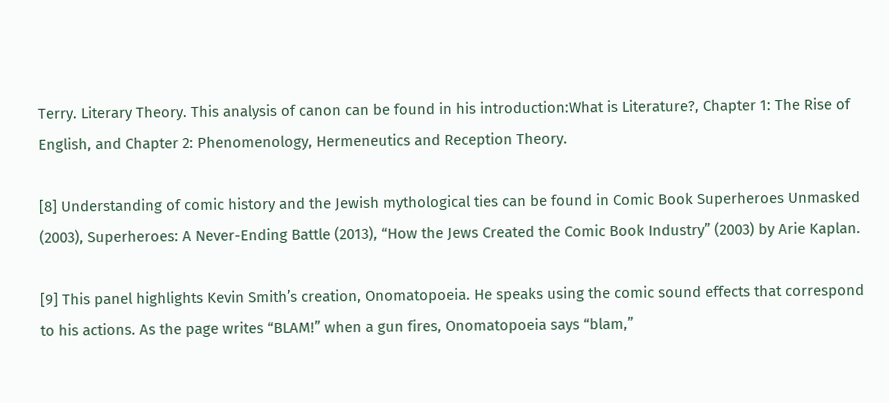Terry. Literary Theory. This analysis of canon can be found in his introduction:What is Literature?, Chapter 1: The Rise of English, and Chapter 2: Phenomenology, Hermeneutics and Reception Theory.

[8] Understanding of comic history and the Jewish mythological ties can be found in Comic Book Superheroes Unmasked (2003), Superheroes: A Never-Ending Battle (2013), “How the Jews Created the Comic Book Industry” (2003) by Arie Kaplan.

[9] This panel highlights Kevin Smith’s creation, Onomatopoeia. He speaks using the comic sound effects that correspond to his actions. As the page writes “BLAM!” when a gun fires, Onomatopoeia says “blam,”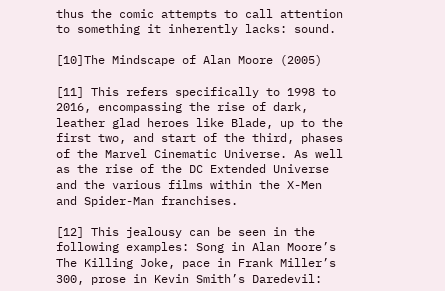thus the comic attempts to call attention to something it inherently lacks: sound.

[10]The Mindscape of Alan Moore (2005)

[11] This refers specifically to 1998 to 2016, encompassing the rise of dark, leather glad heroes like Blade, up to the first two, and start of the third, phases of the Marvel Cinematic Universe. As well as the rise of the DC Extended Universe and the various films within the X-Men and Spider-Man franchises.

[12] This jealousy can be seen in the following examples: Song in Alan Moore’s The Killing Joke, pace in Frank Miller’s 300, prose in Kevin Smith’s Daredevil: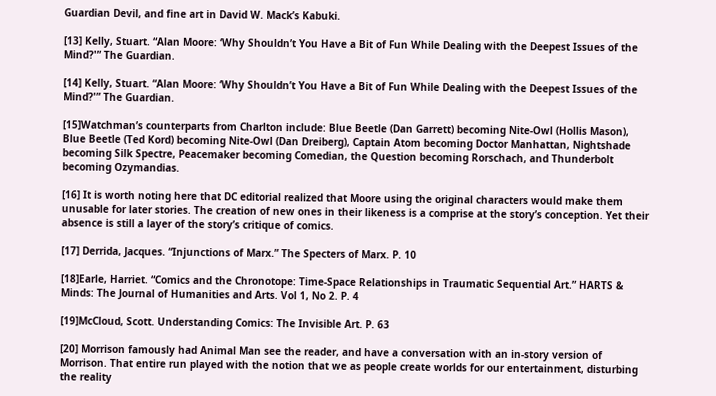Guardian Devil, and fine art in David W. Mack’s Kabuki.

[13] Kelly, Stuart. “Alan Moore: ‘Why Shouldn’t You Have a Bit of Fun While Dealing with the Deepest Issues of the Mind?'” The Guardian.

[14] Kelly, Stuart. “Alan Moore: ‘Why Shouldn’t You Have a Bit of Fun While Dealing with the Deepest Issues of the Mind?'” The Guardian.

[15]Watchman’s counterparts from Charlton include: Blue Beetle (Dan Garrett) becoming Nite-Owl (Hollis Mason), Blue Beetle (Ted Kord) becoming Nite-Owl (Dan Dreiberg), Captain Atom becoming Doctor Manhattan, Nightshade becoming Silk Spectre, Peacemaker becoming Comedian, the Question becoming Rorschach, and Thunderbolt becoming Ozymandias.

[16] It is worth noting here that DC editorial realized that Moore using the original characters would make them unusable for later stories. The creation of new ones in their likeness is a comprise at the story’s conception. Yet their absence is still a layer of the story’s critique of comics.

[17] Derrida, Jacques. “Injunctions of Marx.” The Specters of Marx. P. 10

[18]Earle, Harriet. “Comics and the Chronotope: Time-Space Relationships in Traumatic Sequential Art.” HARTS & Minds: The Journal of Humanities and Arts. Vol 1, No 2. P. 4

[19]McCloud, Scott. Understanding Comics: The Invisible Art. P. 63

[20] Morrison famously had Animal Man see the reader, and have a conversation with an in-story version of Morrison. That entire run played with the notion that we as people create worlds for our entertainment, disturbing the reality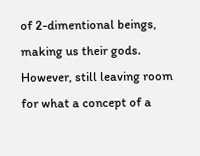of 2-dimentional beings, making us their gods. However, still leaving room for what a concept of a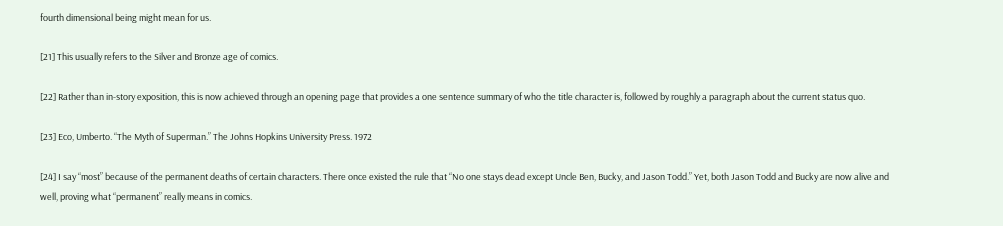fourth dimensional being might mean for us.

[21] This usually refers to the Silver and Bronze age of comics.

[22] Rather than in-story exposition, this is now achieved through an opening page that provides a one sentence summary of who the title character is, followed by roughly a paragraph about the current status quo.

[23] Eco, Umberto. “The Myth of Superman.” The Johns Hopkins University Press. 1972

[24] I say “most” because of the permanent deaths of certain characters. There once existed the rule that “No one stays dead except Uncle Ben, Bucky, and Jason Todd.” Yet, both Jason Todd and Bucky are now alive and well, proving what “permanent” really means in comics.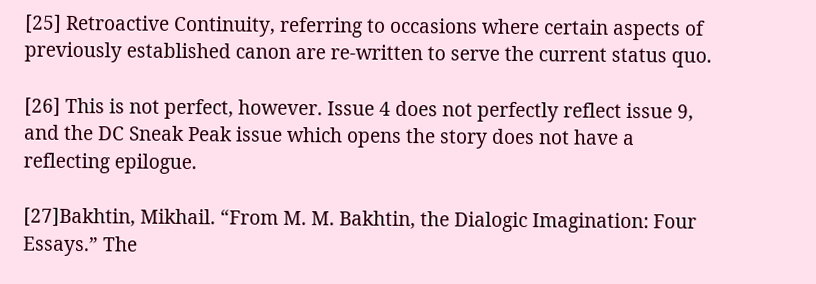[25] Retroactive Continuity, referring to occasions where certain aspects of previously established canon are re-written to serve the current status quo.

[26] This is not perfect, however. Issue 4 does not perfectly reflect issue 9, and the DC Sneak Peak issue which opens the story does not have a reflecting epilogue.

[27]Bakhtin, Mikhail. “From M. M. Bakhtin, the Dialogic Imagination: Four Essays.” The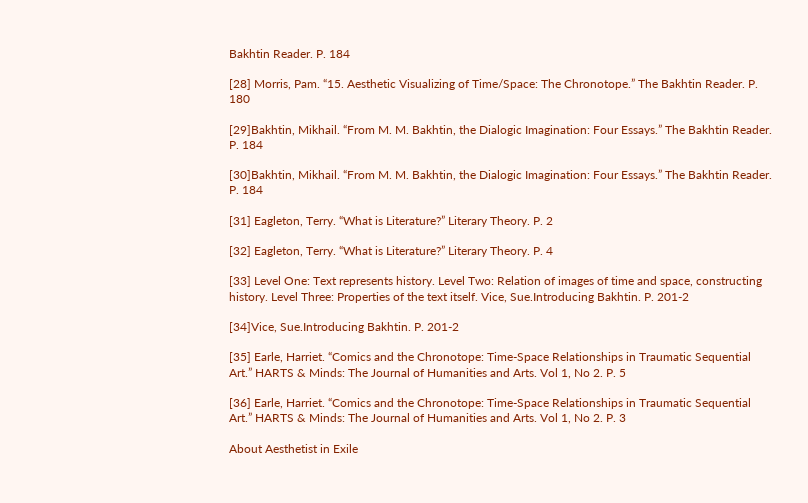Bakhtin Reader. P. 184

[28] Morris, Pam. “15. Aesthetic Visualizing of Time/Space: The Chronotope.” The Bakhtin Reader. P. 180

[29]Bakhtin, Mikhail. “From M. M. Bakhtin, the Dialogic Imagination: Four Essays.” The Bakhtin Reader. P. 184

[30]Bakhtin, Mikhail. “From M. M. Bakhtin, the Dialogic Imagination: Four Essays.” The Bakhtin Reader. P. 184

[31] Eagleton, Terry. “What is Literature?” Literary Theory. P. 2

[32] Eagleton, Terry. “What is Literature?” Literary Theory. P. 4

[33] Level One: Text represents history. Level Two: Relation of images of time and space, constructing history. Level Three: Properties of the text itself. Vice, Sue.Introducing Bakhtin. P. 201-2

[34]Vice, Sue.Introducing Bakhtin. P. 201-2

[35] Earle, Harriet. “Comics and the Chronotope: Time-Space Relationships in Traumatic Sequential Art.” HARTS & Minds: The Journal of Humanities and Arts. Vol 1, No 2. P. 5

[36] Earle, Harriet. “Comics and the Chronotope: Time-Space Relationships in Traumatic Sequential Art.” HARTS & Minds: The Journal of Humanities and Arts. Vol 1, No 2. P. 3

About Aesthetist in Exile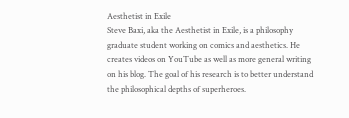Aesthetist in Exile
Steve Baxi, aka the Aesthetist in Exile, is a philosophy graduate student working on comics and aesthetics. He creates videos on YouTube as well as more general writing on his blog. The goal of his research is to better understand the philosophical depths of superheroes.